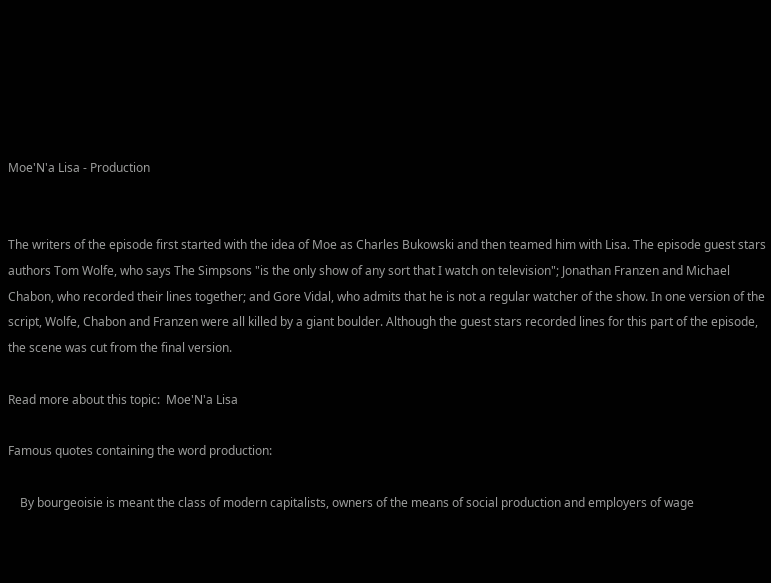Moe'N'a Lisa - Production


The writers of the episode first started with the idea of Moe as Charles Bukowski and then teamed him with Lisa. The episode guest stars authors Tom Wolfe, who says The Simpsons "is the only show of any sort that I watch on television"; Jonathan Franzen and Michael Chabon, who recorded their lines together; and Gore Vidal, who admits that he is not a regular watcher of the show. In one version of the script, Wolfe, Chabon and Franzen were all killed by a giant boulder. Although the guest stars recorded lines for this part of the episode, the scene was cut from the final version.

Read more about this topic:  Moe'N'a Lisa

Famous quotes containing the word production:

    By bourgeoisie is meant the class of modern capitalists, owners of the means of social production and employers of wage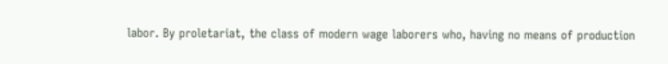labor. By proletariat, the class of modern wage laborers who, having no means of production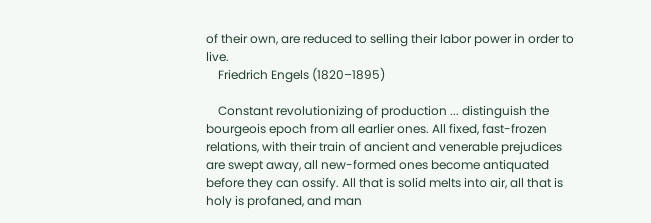of their own, are reduced to selling their labor power in order to live.
    Friedrich Engels (1820–1895)

    Constant revolutionizing of production ... distinguish the bourgeois epoch from all earlier ones. All fixed, fast-frozen relations, with their train of ancient and venerable prejudices are swept away, all new-formed ones become antiquated before they can ossify. All that is solid melts into air, all that is holy is profaned, and man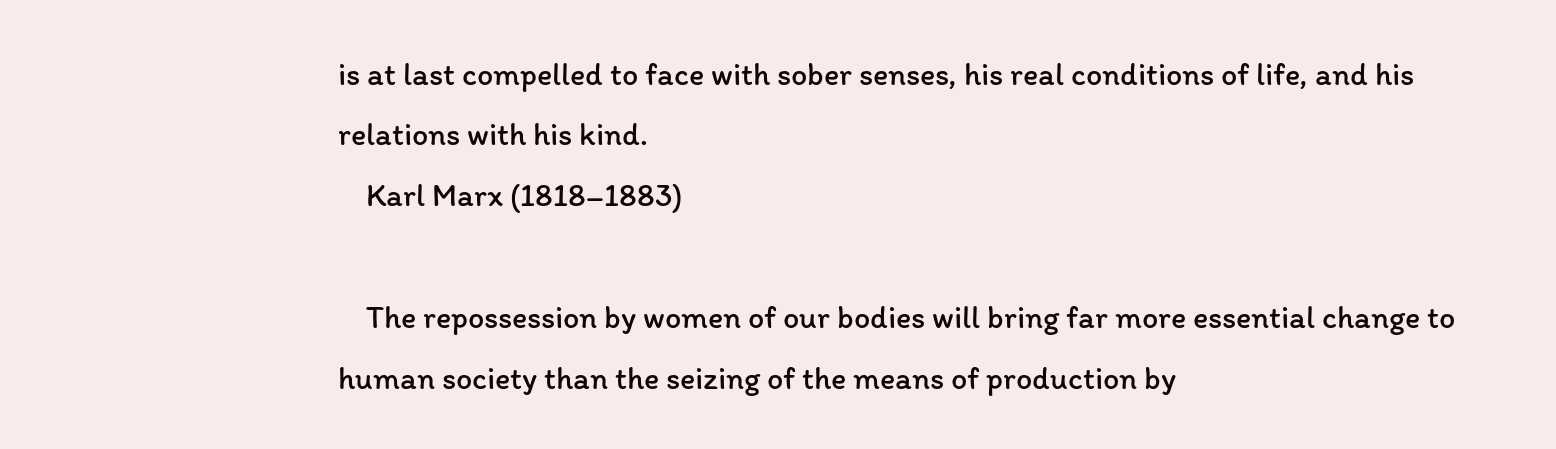is at last compelled to face with sober senses, his real conditions of life, and his relations with his kind.
    Karl Marx (1818–1883)

    The repossession by women of our bodies will bring far more essential change to human society than the seizing of the means of production by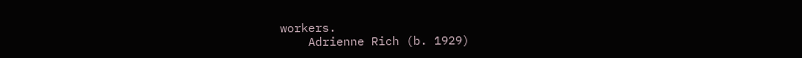workers.
    Adrienne Rich (b. 1929)